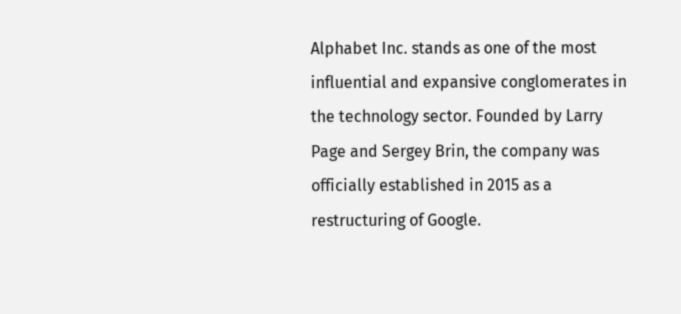Alphabet Inc. stands as one of the most influential and expansive conglomerates in the technology sector. Founded by Larry Page and Sergey Brin, the company was officially established in 2015 as a restructuring of Google.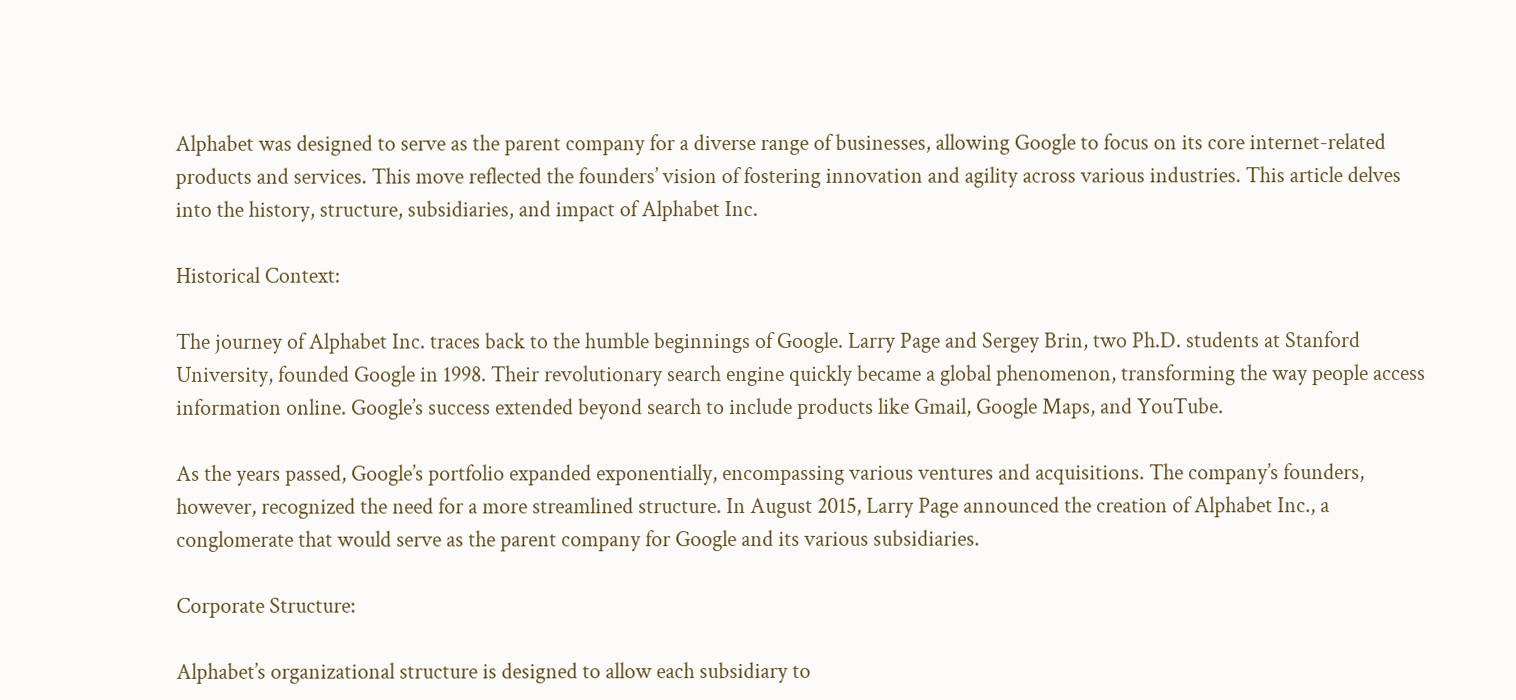Alphabet was designed to serve as the parent company for a diverse range of businesses, allowing Google to focus on its core internet-related products and services. This move reflected the founders’ vision of fostering innovation and agility across various industries. This article delves into the history, structure, subsidiaries, and impact of Alphabet Inc.

Historical Context:

The journey of Alphabet Inc. traces back to the humble beginnings of Google. Larry Page and Sergey Brin, two Ph.D. students at Stanford University, founded Google in 1998. Their revolutionary search engine quickly became a global phenomenon, transforming the way people access information online. Google’s success extended beyond search to include products like Gmail, Google Maps, and YouTube.

As the years passed, Google’s portfolio expanded exponentially, encompassing various ventures and acquisitions. The company’s founders, however, recognized the need for a more streamlined structure. In August 2015, Larry Page announced the creation of Alphabet Inc., a conglomerate that would serve as the parent company for Google and its various subsidiaries.

Corporate Structure:

Alphabet’s organizational structure is designed to allow each subsidiary to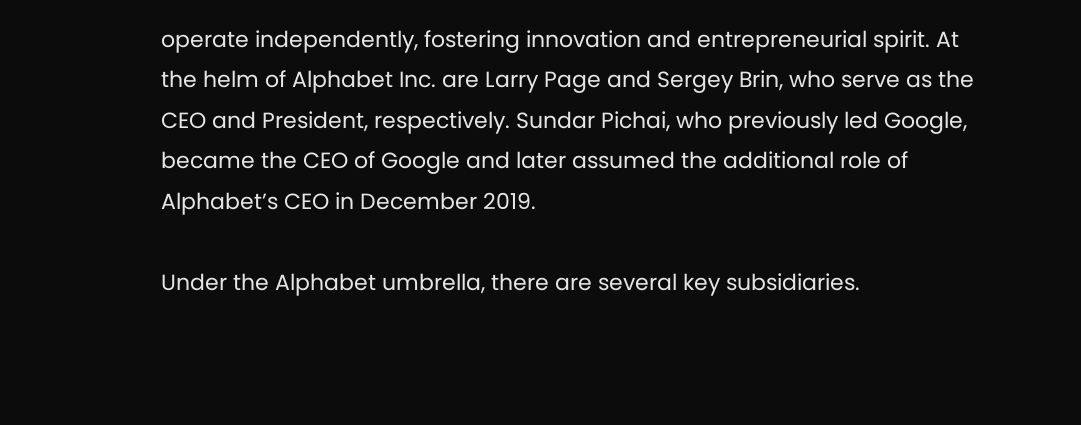operate independently, fostering innovation and entrepreneurial spirit. At the helm of Alphabet Inc. are Larry Page and Sergey Brin, who serve as the CEO and President, respectively. Sundar Pichai, who previously led Google, became the CEO of Google and later assumed the additional role of Alphabet’s CEO in December 2019.

Under the Alphabet umbrella, there are several key subsidiaries.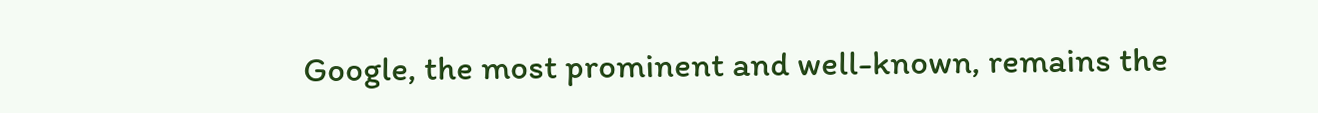Google, the most prominent and well-known, remains the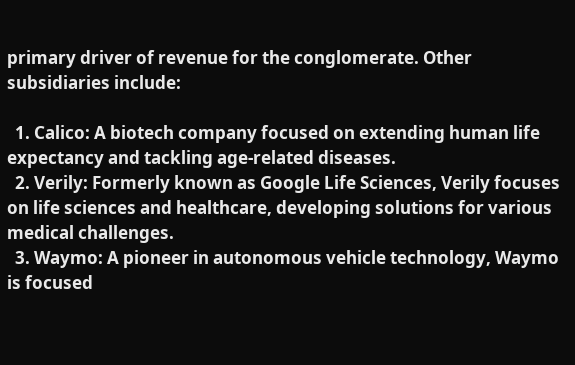primary driver of revenue for the conglomerate. Other subsidiaries include:

  1. Calico: A biotech company focused on extending human life expectancy and tackling age-related diseases.
  2. Verily: Formerly known as Google Life Sciences, Verily focuses on life sciences and healthcare, developing solutions for various medical challenges.
  3. Waymo: A pioneer in autonomous vehicle technology, Waymo is focused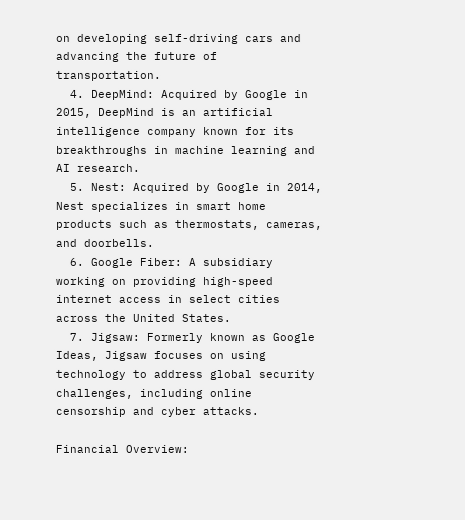on developing self-driving cars and advancing the future of transportation.
  4. DeepMind: Acquired by Google in 2015, DeepMind is an artificial intelligence company known for its breakthroughs in machine learning and AI research.
  5. Nest: Acquired by Google in 2014, Nest specializes in smart home products such as thermostats, cameras, and doorbells.
  6. Google Fiber: A subsidiary working on providing high-speed internet access in select cities across the United States.
  7. Jigsaw: Formerly known as Google Ideas, Jigsaw focuses on using technology to address global security challenges, including online censorship and cyber attacks.

Financial Overview: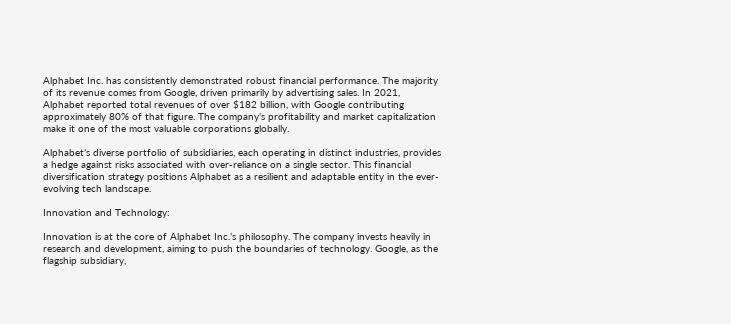Alphabet Inc. has consistently demonstrated robust financial performance. The majority of its revenue comes from Google, driven primarily by advertising sales. In 2021, Alphabet reported total revenues of over $182 billion, with Google contributing approximately 80% of that figure. The company’s profitability and market capitalization make it one of the most valuable corporations globally.

Alphabet’s diverse portfolio of subsidiaries, each operating in distinct industries, provides a hedge against risks associated with over-reliance on a single sector. This financial diversification strategy positions Alphabet as a resilient and adaptable entity in the ever-evolving tech landscape.

Innovation and Technology:

Innovation is at the core of Alphabet Inc.’s philosophy. The company invests heavily in research and development, aiming to push the boundaries of technology. Google, as the flagship subsidiary,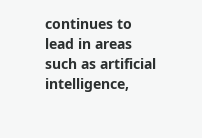continues to lead in areas such as artificial intelligence,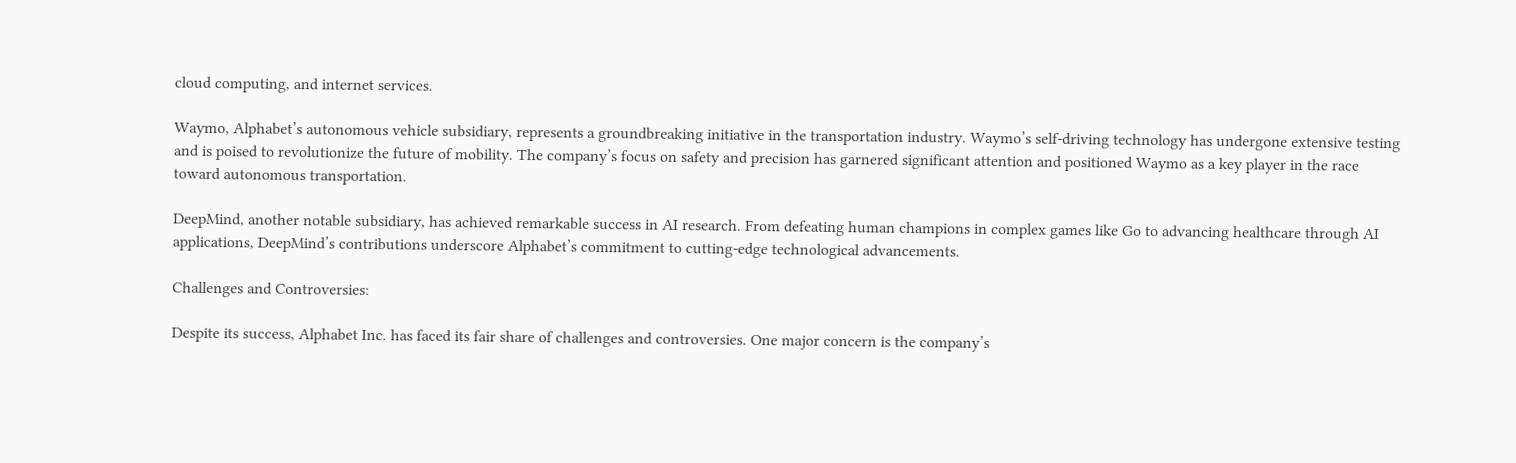cloud computing, and internet services.

Waymo, Alphabet’s autonomous vehicle subsidiary, represents a groundbreaking initiative in the transportation industry. Waymo’s self-driving technology has undergone extensive testing and is poised to revolutionize the future of mobility. The company’s focus on safety and precision has garnered significant attention and positioned Waymo as a key player in the race toward autonomous transportation.

DeepMind, another notable subsidiary, has achieved remarkable success in AI research. From defeating human champions in complex games like Go to advancing healthcare through AI applications, DeepMind’s contributions underscore Alphabet’s commitment to cutting-edge technological advancements.

Challenges and Controversies:

Despite its success, Alphabet Inc. has faced its fair share of challenges and controversies. One major concern is the company’s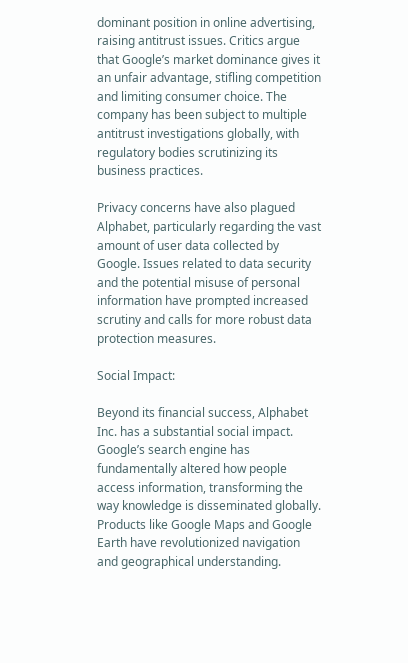dominant position in online advertising, raising antitrust issues. Critics argue that Google’s market dominance gives it an unfair advantage, stifling competition and limiting consumer choice. The company has been subject to multiple antitrust investigations globally, with regulatory bodies scrutinizing its business practices.

Privacy concerns have also plagued Alphabet, particularly regarding the vast amount of user data collected by Google. Issues related to data security and the potential misuse of personal information have prompted increased scrutiny and calls for more robust data protection measures.

Social Impact:

Beyond its financial success, Alphabet Inc. has a substantial social impact. Google’s search engine has fundamentally altered how people access information, transforming the way knowledge is disseminated globally. Products like Google Maps and Google Earth have revolutionized navigation and geographical understanding.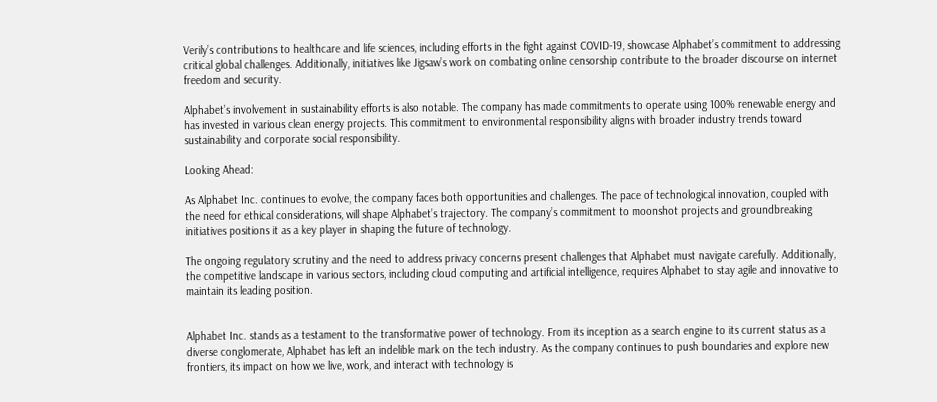Verily’s contributions to healthcare and life sciences, including efforts in the fight against COVID-19, showcase Alphabet’s commitment to addressing critical global challenges. Additionally, initiatives like Jigsaw’s work on combating online censorship contribute to the broader discourse on internet freedom and security.

Alphabet’s involvement in sustainability efforts is also notable. The company has made commitments to operate using 100% renewable energy and has invested in various clean energy projects. This commitment to environmental responsibility aligns with broader industry trends toward sustainability and corporate social responsibility.

Looking Ahead:

As Alphabet Inc. continues to evolve, the company faces both opportunities and challenges. The pace of technological innovation, coupled with the need for ethical considerations, will shape Alphabet’s trajectory. The company’s commitment to moonshot projects and groundbreaking initiatives positions it as a key player in shaping the future of technology.

The ongoing regulatory scrutiny and the need to address privacy concerns present challenges that Alphabet must navigate carefully. Additionally, the competitive landscape in various sectors, including cloud computing and artificial intelligence, requires Alphabet to stay agile and innovative to maintain its leading position.


Alphabet Inc. stands as a testament to the transformative power of technology. From its inception as a search engine to its current status as a diverse conglomerate, Alphabet has left an indelible mark on the tech industry. As the company continues to push boundaries and explore new frontiers, its impact on how we live, work, and interact with technology is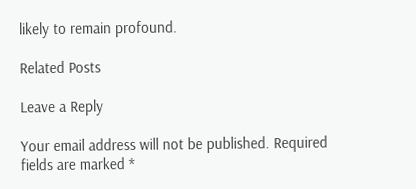likely to remain profound.

Related Posts

Leave a Reply

Your email address will not be published. Required fields are marked *